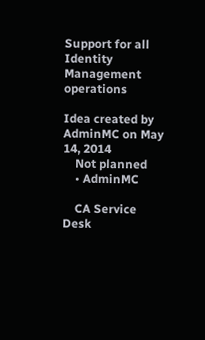Support for all Identity Management operations

Idea created by AdminMC on May 14, 2014
    Not planned
    • AdminMC

    CA Service Desk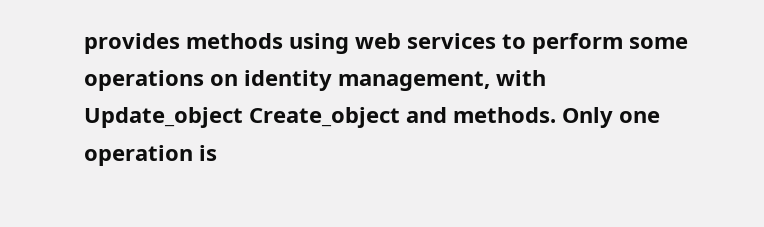provides methods using web services to perform some operations on identity management, with Update_object Create_object and methods. Only one operation is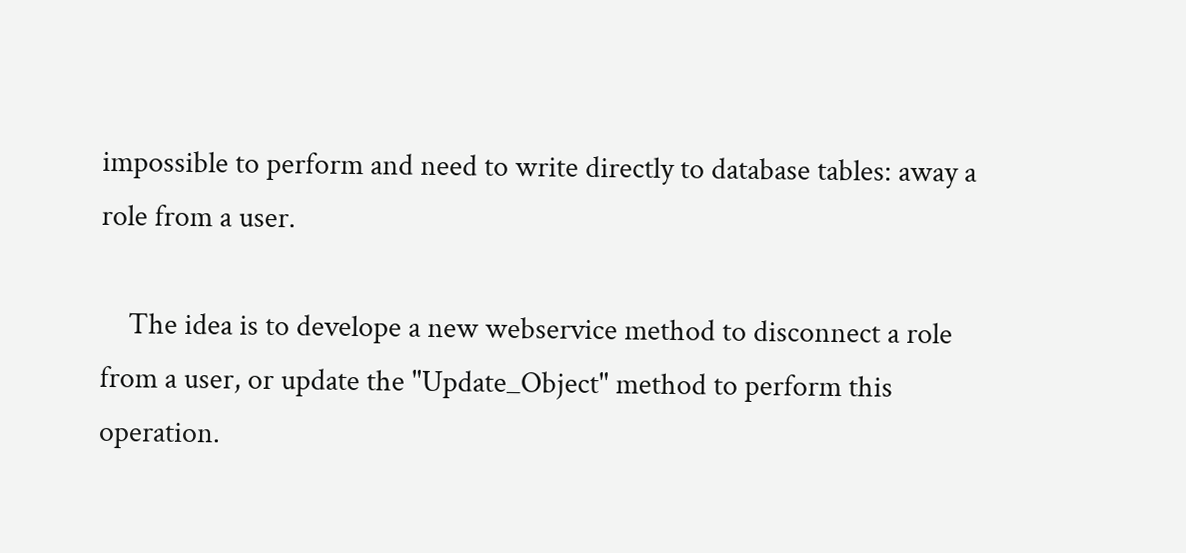impossible to perform and need to write directly to database tables: away a role from a user.

    The idea is to develope a new webservice method to disconnect a role from a user, or update the "Update_Object" method to perform this operation.